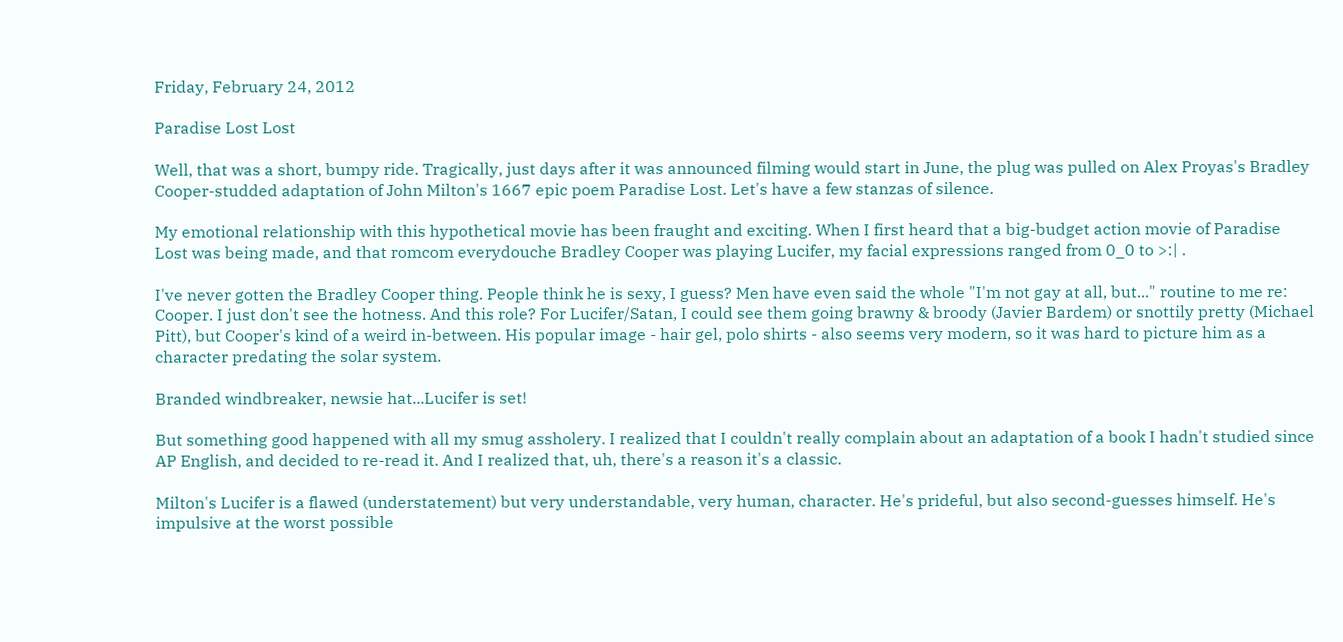Friday, February 24, 2012

Paradise Lost Lost

Well, that was a short, bumpy ride. Tragically, just days after it was announced filming would start in June, the plug was pulled on Alex Proyas's Bradley Cooper-studded adaptation of John Milton's 1667 epic poem Paradise Lost. Let's have a few stanzas of silence.

My emotional relationship with this hypothetical movie has been fraught and exciting. When I first heard that a big-budget action movie of Paradise Lost was being made, and that romcom everydouche Bradley Cooper was playing Lucifer, my facial expressions ranged from 0_0 to >:| .

I've never gotten the Bradley Cooper thing. People think he is sexy, I guess? Men have even said the whole "I'm not gay at all, but..." routine to me re: Cooper. I just don't see the hotness. And this role? For Lucifer/Satan, I could see them going brawny & broody (Javier Bardem) or snottily pretty (Michael Pitt), but Cooper's kind of a weird in-between. His popular image - hair gel, polo shirts - also seems very modern, so it was hard to picture him as a character predating the solar system.

Branded windbreaker, newsie hat...Lucifer is set!

But something good happened with all my smug assholery. I realized that I couldn't really complain about an adaptation of a book I hadn't studied since AP English, and decided to re-read it. And I realized that, uh, there's a reason it's a classic.

Milton's Lucifer is a flawed (understatement) but very understandable, very human, character. He's prideful, but also second-guesses himself. He's impulsive at the worst possible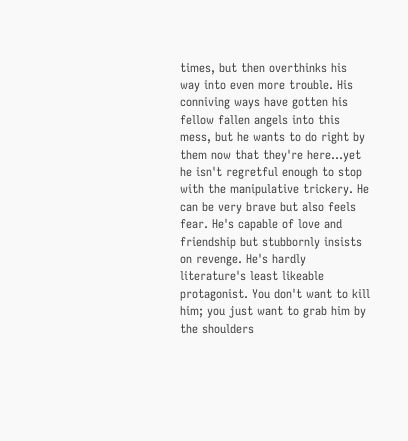times, but then overthinks his way into even more trouble. His conniving ways have gotten his fellow fallen angels into this mess, but he wants to do right by them now that they're here...yet he isn't regretful enough to stop with the manipulative trickery. He can be very brave but also feels fear. He's capable of love and friendship but stubbornly insists on revenge. He's hardly literature's least likeable protagonist. You don't want to kill him; you just want to grab him by the shoulders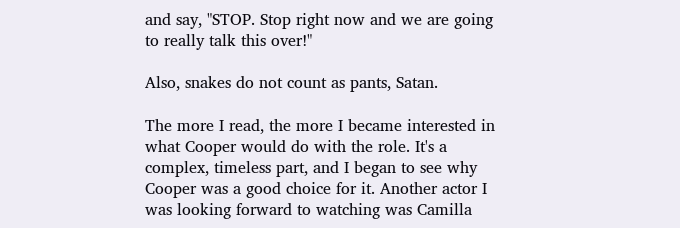and say, "STOP. Stop right now and we are going to really talk this over!"

Also, snakes do not count as pants, Satan.

The more I read, the more I became interested in what Cooper would do with the role. It's a complex, timeless part, and I began to see why Cooper was a good choice for it. Another actor I was looking forward to watching was Camilla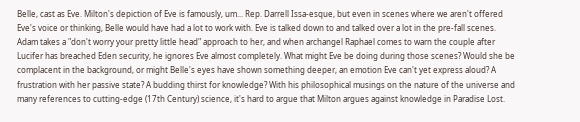Belle, cast as Eve. Milton's depiction of Eve is famously, um... Rep. Darrell Issa-esque, but even in scenes where we aren't offered Eve's voice or thinking, Belle would have had a lot to work with. Eve is talked down to and talked over a lot in the pre-fall scenes. Adam takes a "don't worry your pretty little head" approach to her, and when archangel Raphael comes to warn the couple after Lucifer has breached Eden security, he ignores Eve almost completely. What might Eve be doing during those scenes? Would she be complacent in the background, or might Belle's eyes have shown something deeper, an emotion Eve can't yet express aloud? A frustration with her passive state? A budding thirst for knowledge? With his philosophical musings on the nature of the universe and many references to cutting-edge (17th Century) science, it's hard to argue that Milton argues against knowledge in Paradise Lost.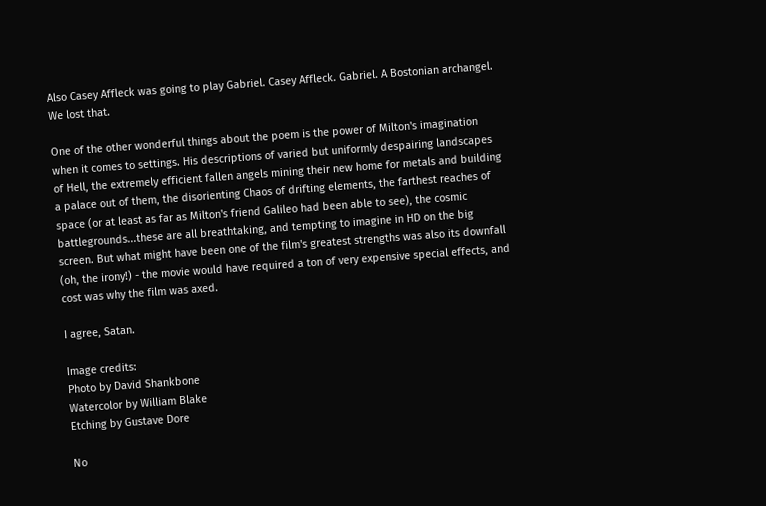Also Casey Affleck was going to play Gabriel. Casey Affleck. Gabriel. A Bostonian archangel. We lost that.

One of the other wonderful things about the poem is the power of Milton's imagination when it comes to settings. His descriptions of varied but uniformly despairing landscapes of Hell, the extremely efficient fallen angels mining their new home for metals and building a palace out of them, the disorienting Chaos of drifting elements, the farthest reaches of space (or at least as far as Milton's friend Galileo had been able to see), the cosmic battlegrounds...these are all breathtaking, and tempting to imagine in HD on the big screen. But what might have been one of the film's greatest strengths was also its downfall (oh, the irony!) - the movie would have required a ton of very expensive special effects, and cost was why the film was axed.

I agree, Satan.

Image credits:
Photo by David Shankbone
Watercolor by William Blake
Etching by Gustave Dore

No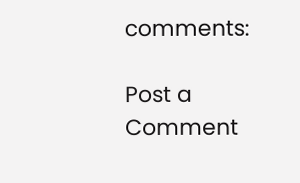comments:

Post a Comment